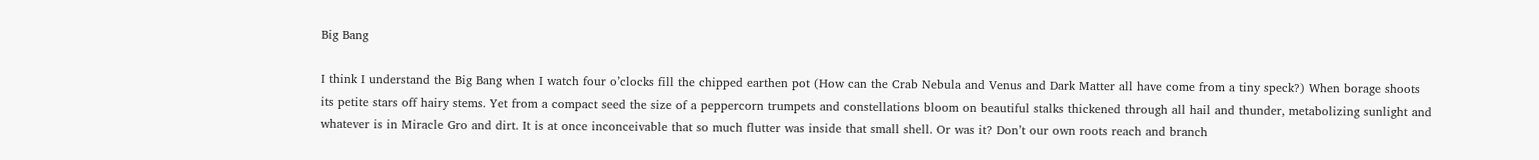Big Bang

I think I understand the Big Bang when I watch four o’clocks fill the chipped earthen pot (How can the Crab Nebula and Venus and Dark Matter all have come from a tiny speck?) When borage shoots its petite stars off hairy stems. Yet from a compact seed the size of a peppercorn trumpets and constellations bloom on beautiful stalks thickened through all hail and thunder, metabolizing sunlight and whatever is in Miracle Gro and dirt. It is at once inconceivable that so much flutter was inside that small shell. Or was it? Don’t our own roots reach and branch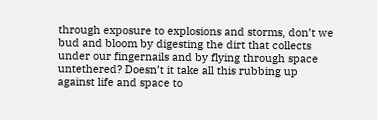through exposure to explosions and storms, don’t we bud and bloom by digesting the dirt that collects under our fingernails and by flying through space untethered? Doesn’t it take all this rubbing up against life and space to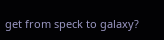get from speck to galaxy?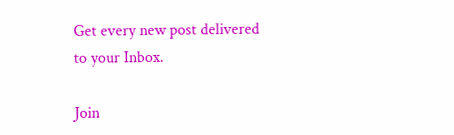Get every new post delivered to your Inbox.

Join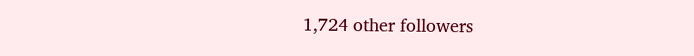1,724 other followers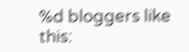%d bloggers like this: